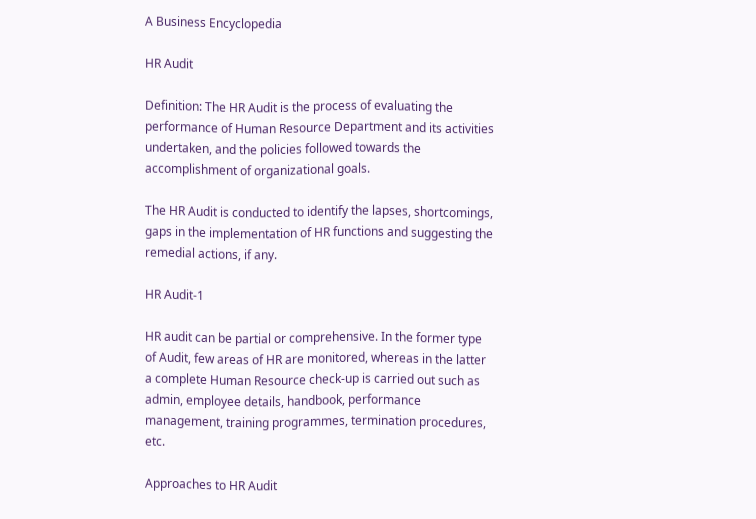A Business Encyclopedia

HR Audit

Definition: The HR Audit is the process of evaluating the performance of Human Resource Department and its activities undertaken, and the policies followed towards the accomplishment of organizational goals.

The HR Audit is conducted to identify the lapses, shortcomings, gaps in the implementation of HR functions and suggesting the remedial actions, if any.

HR Audit-1

HR audit can be partial or comprehensive. In the former type of Audit, few areas of HR are monitored, whereas in the latter a complete Human Resource check-up is carried out such as admin, employee details, handbook, performance management, training programmes, termination procedures, etc.

Approaches to HR Audit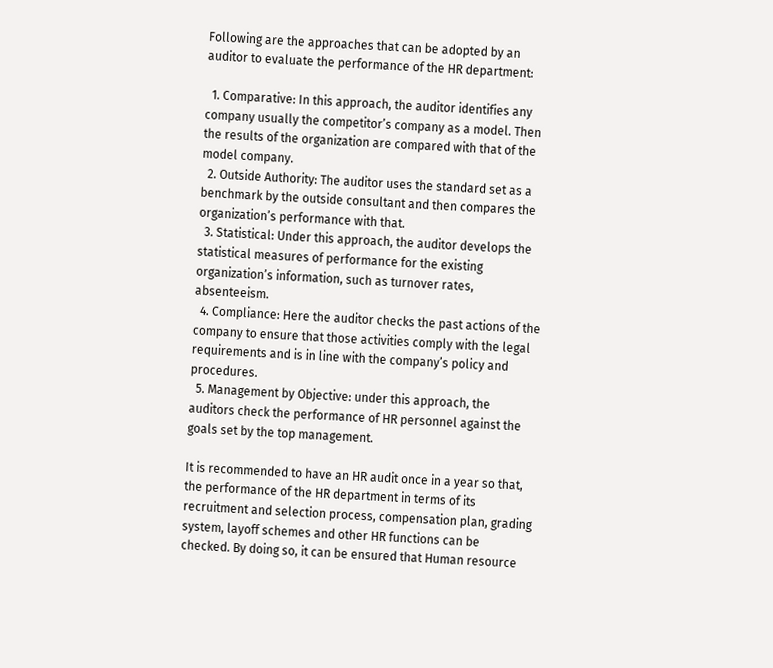Following are the approaches that can be adopted by an auditor to evaluate the performance of the HR department:

  1. Comparative: In this approach, the auditor identifies any company usually the competitor’s company as a model. Then the results of the organization are compared with that of the model company.
  2. Outside Authority: The auditor uses the standard set as a benchmark by the outside consultant and then compares the organization’s performance with that.
  3. Statistical: Under this approach, the auditor develops the statistical measures of performance for the existing organization’s information, such as turnover rates, absenteeism.
  4. Compliance: Here the auditor checks the past actions of the company to ensure that those activities comply with the legal requirements and is in line with the company’s policy and procedures.
  5. Management by Objective: under this approach, the auditors check the performance of HR personnel against the goals set by the top management.

It is recommended to have an HR audit once in a year so that, the performance of the HR department in terms of its recruitment and selection process, compensation plan, grading system, layoff schemes and other HR functions can be checked. By doing so, it can be ensured that Human resource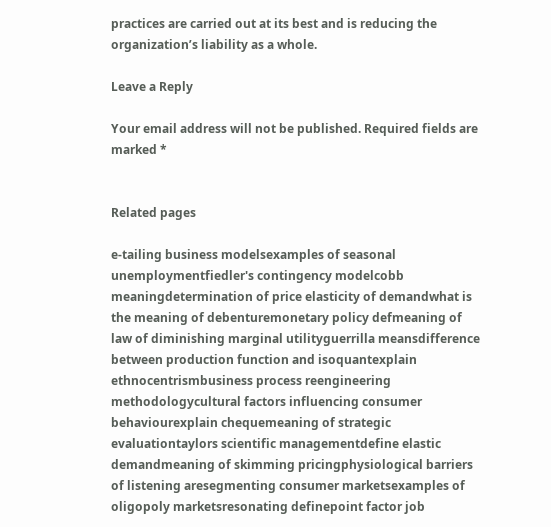practices are carried out at its best and is reducing the organization’s liability as a whole.

Leave a Reply

Your email address will not be published. Required fields are marked *


Related pages

e-tailing business modelsexamples of seasonal unemploymentfiedler's contingency modelcobb meaningdetermination of price elasticity of demandwhat is the meaning of debenturemonetary policy defmeaning of law of diminishing marginal utilityguerrilla meansdifference between production function and isoquantexplain ethnocentrismbusiness process reengineering methodologycultural factors influencing consumer behaviourexplain chequemeaning of strategic evaluationtaylors scientific managementdefine elastic demandmeaning of skimming pricingphysiological barriers of listening aresegmenting consumer marketsexamples of oligopoly marketsresonating definepoint factor job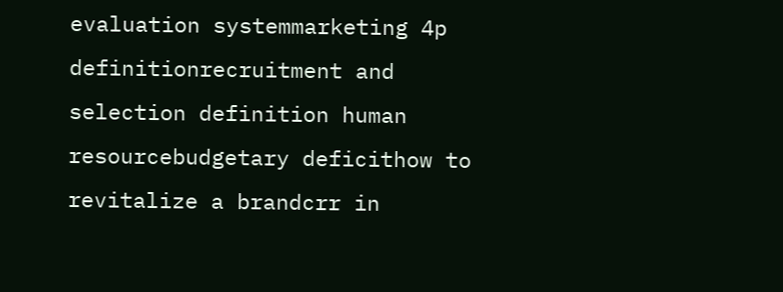evaluation systemmarketing 4p definitionrecruitment and selection definition human resourcebudgetary deficithow to revitalize a brandcrr in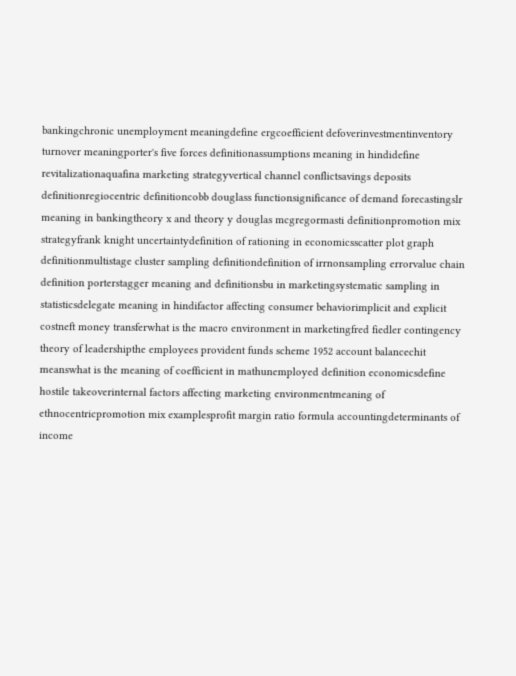bankingchronic unemployment meaningdefine ergcoefficient defoverinvestmentinventory turnover meaningporter's five forces definitionassumptions meaning in hindidefine revitalizationaquafina marketing strategyvertical channel conflictsavings deposits definitionregiocentric definitioncobb douglass functionsignificance of demand forecastingslr meaning in bankingtheory x and theory y douglas mcgregormasti definitionpromotion mix strategyfrank knight uncertaintydefinition of rationing in economicsscatter plot graph definitionmultistage cluster sampling definitiondefinition of irrnonsampling errorvalue chain definition porterstagger meaning and definitionsbu in marketingsystematic sampling in statisticsdelegate meaning in hindifactor affecting consumer behaviorimplicit and explicit costneft money transferwhat is the macro environment in marketingfred fiedler contingency theory of leadershipthe employees provident funds scheme 1952 account balancechit meanswhat is the meaning of coefficient in mathunemployed definition economicsdefine hostile takeoverinternal factors affecting marketing environmentmeaning of ethnocentricpromotion mix examplesprofit margin ratio formula accountingdeterminants of income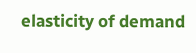elasticity of demand